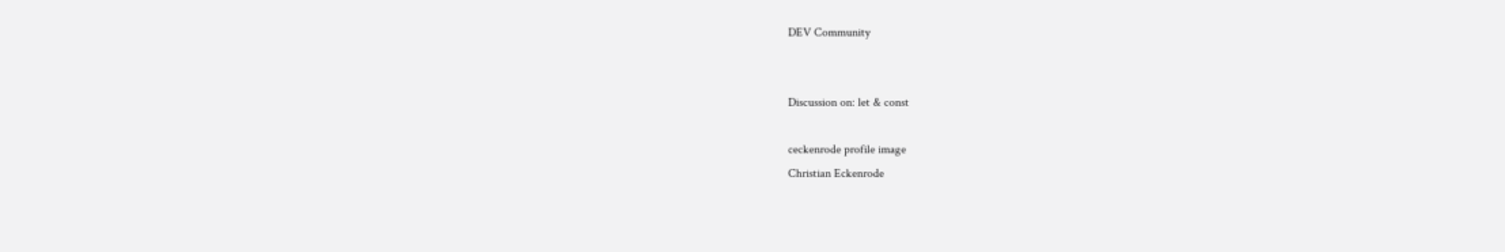DEV Community


Discussion on: let & const

ceckenrode profile image
Christian Eckenrode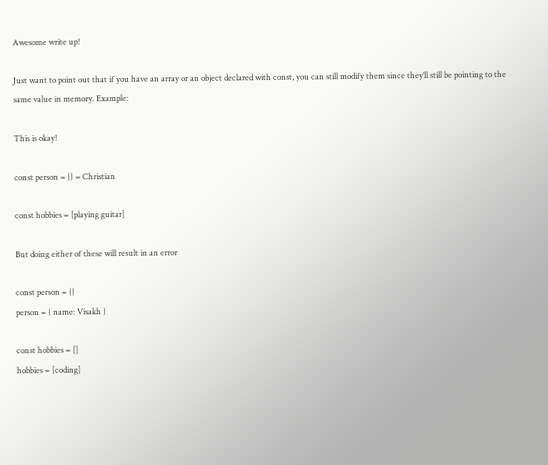Awesome write up!

Just want to point out that if you have an array or an object declared with const, you can still modify them since they’ll still be pointing to the same value in memory. Example:

This is okay!

const person = {} = Christian

const hobbies = [playing guitar]

But doing either of these will result in an error

const person = {}
person = { name: Visakh }

const hobbies = []
hobbies = [coding]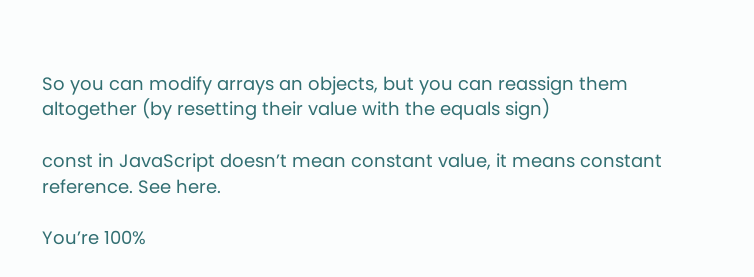So you can modify arrays an objects, but you can reassign them altogether (by resetting their value with the equals sign)

const in JavaScript doesn’t mean constant value, it means constant reference. See here.

You’re 100%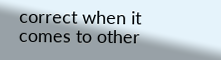correct when it comes to other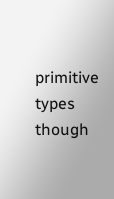primitive types though